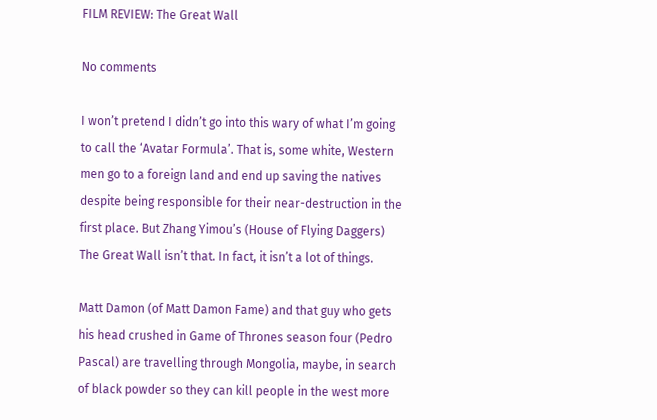FILM REVIEW: The Great Wall

No comments

I won’t pretend I didn’t go into this wary of what I’m going to call the ‘Avatar Formula’. That is, some white, Western men go to a foreign land and end up saving the natives despite being responsible for their near-destruction in the first place. But Zhang Yimou’s (House of Flying Daggers) The Great Wall isn’t that. In fact, it isn’t a lot of things.

Matt Damon (of Matt Damon Fame) and that guy who gets his head crushed in Game of Thrones season four (Pedro Pascal) are travelling through Mongolia, maybe, in search of black powder so they can kill people in the west more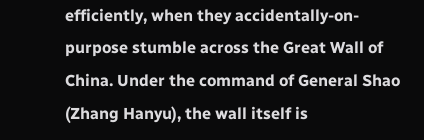efficiently, when they accidentally-on-purpose stumble across the Great Wall of China. Under the command of General Shao (Zhang Hanyu), the wall itself is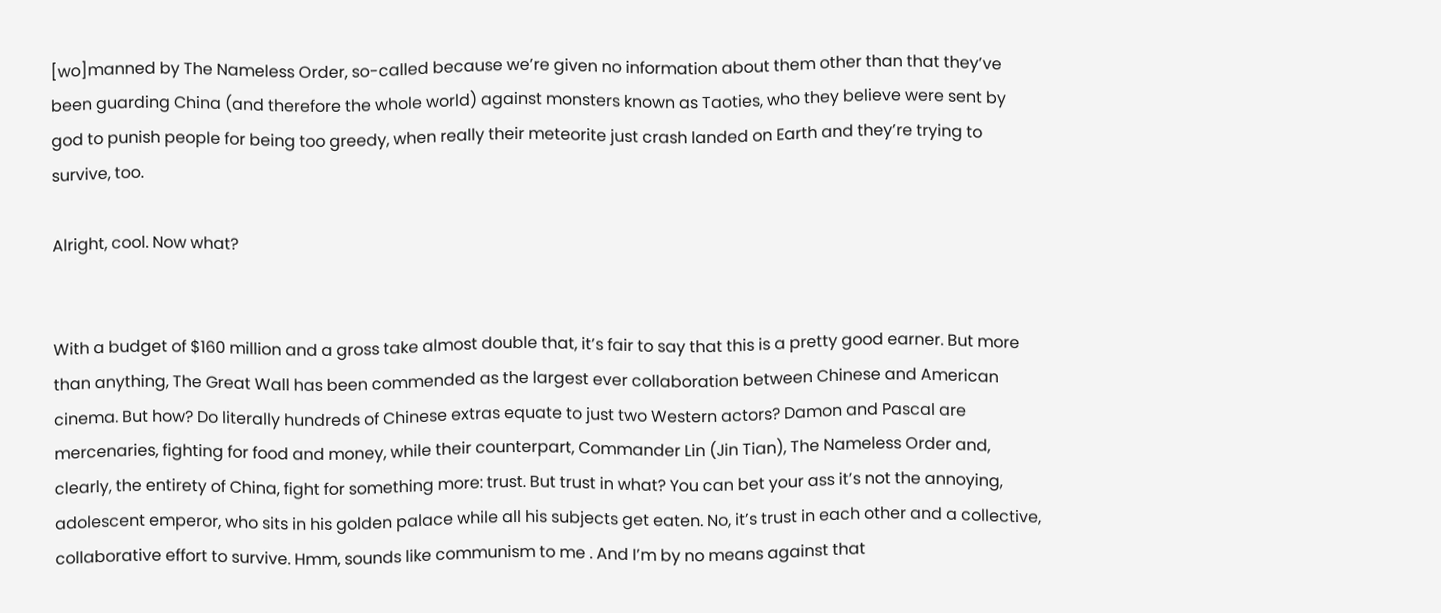[wo]manned by The Nameless Order, so-called because we’re given no information about them other than that they’ve been guarding China (and therefore the whole world) against monsters known as Taoties, who they believe were sent by god to punish people for being too greedy, when really their meteorite just crash landed on Earth and they’re trying to survive, too.

Alright, cool. Now what?


With a budget of $160 million and a gross take almost double that, it’s fair to say that this is a pretty good earner. But more than anything, The Great Wall has been commended as the largest ever collaboration between Chinese and American cinema. But how? Do literally hundreds of Chinese extras equate to just two Western actors? Damon and Pascal are mercenaries, fighting for food and money, while their counterpart, Commander Lin (Jin Tian), The Nameless Order and, clearly, the entirety of China, fight for something more: trust. But trust in what? You can bet your ass it’s not the annoying, adolescent emperor, who sits in his golden palace while all his subjects get eaten. No, it’s trust in each other and a collective, collaborative effort to survive. Hmm, sounds like communism to me . And I’m by no means against that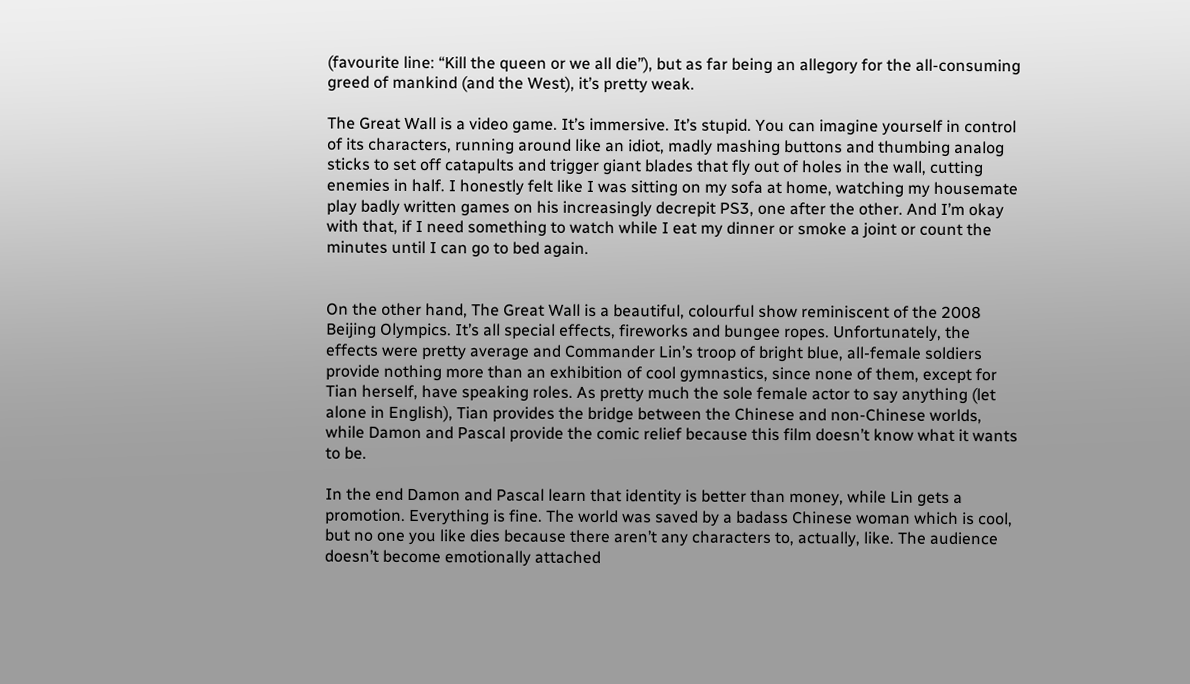(favourite line: “Kill the queen or we all die”), but as far being an allegory for the all-consuming greed of mankind (and the West), it’s pretty weak.

The Great Wall is a video game. It’s immersive. It’s stupid. You can imagine yourself in control of its characters, running around like an idiot, madly mashing buttons and thumbing analog sticks to set off catapults and trigger giant blades that fly out of holes in the wall, cutting enemies in half. I honestly felt like I was sitting on my sofa at home, watching my housemate play badly written games on his increasingly decrepit PS3, one after the other. And I’m okay with that, if I need something to watch while I eat my dinner or smoke a joint or count the minutes until I can go to bed again.


On the other hand, The Great Wall is a beautiful, colourful show reminiscent of the 2008 Beijing Olympics. It’s all special effects, fireworks and bungee ropes. Unfortunately, the effects were pretty average and Commander Lin’s troop of bright blue, all-female soldiers provide nothing more than an exhibition of cool gymnastics, since none of them, except for Tian herself, have speaking roles. As pretty much the sole female actor to say anything (let alone in English), Tian provides the bridge between the Chinese and non-Chinese worlds, while Damon and Pascal provide the comic relief because this film doesn’t know what it wants to be.

In the end Damon and Pascal learn that identity is better than money, while Lin gets a promotion. Everything is fine. The world was saved by a badass Chinese woman which is cool, but no one you like dies because there aren’t any characters to, actually, like. The audience doesn’t become emotionally attached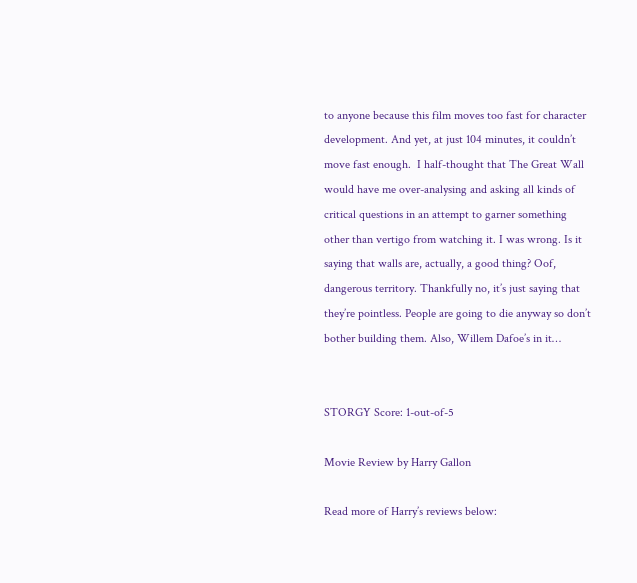to anyone because this film moves too fast for character development. And yet, at just 104 minutes, it couldn’t move fast enough.  I half-thought that The Great Wall would have me over-analysing and asking all kinds of critical questions in an attempt to garner something other than vertigo from watching it. I was wrong. Is it saying that walls are, actually, a good thing? Oof, dangerous territory. Thankfully no, it’s just saying that they’re pointless. People are going to die anyway so don’t bother building them. Also, Willem Dafoe’s in it…


STORGY Score: 1-out-of-5

Movie Review by Harry Gallon

Read more of Harry’s reviews below: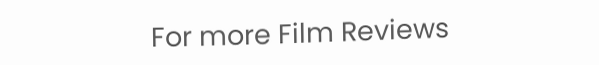For more Film Reviews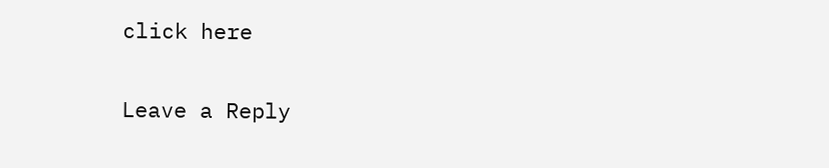click here


Leave a Reply